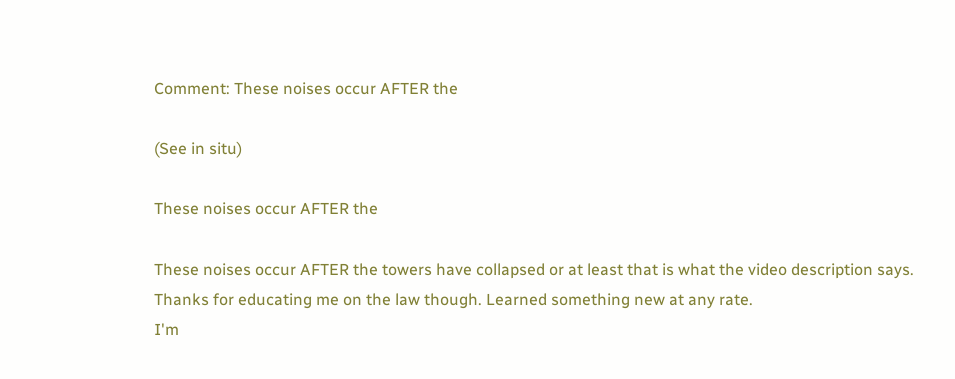Comment: These noises occur AFTER the

(See in situ)

These noises occur AFTER the

These noises occur AFTER the towers have collapsed or at least that is what the video description says.
Thanks for educating me on the law though. Learned something new at any rate.
I'm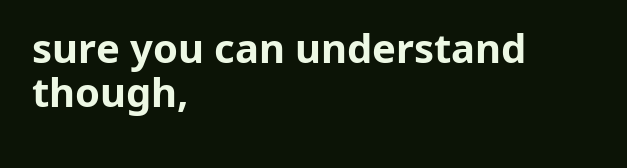sure you can understand though,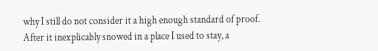why I still do not consider it a high enough standard of proof. After it inexplicably snowed in a place I used to stay, a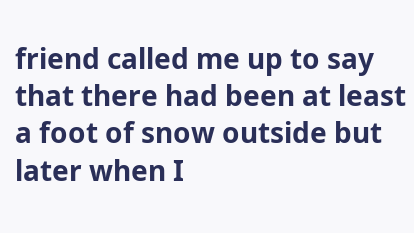friend called me up to say that there had been at least a foot of snow outside but later when I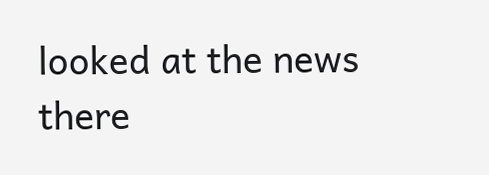looked at the news there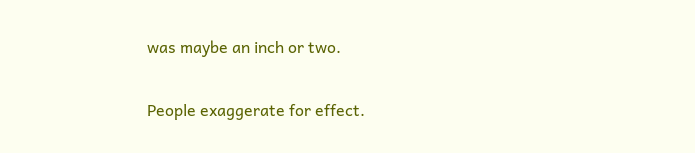was maybe an inch or two.

People exaggerate for effect.